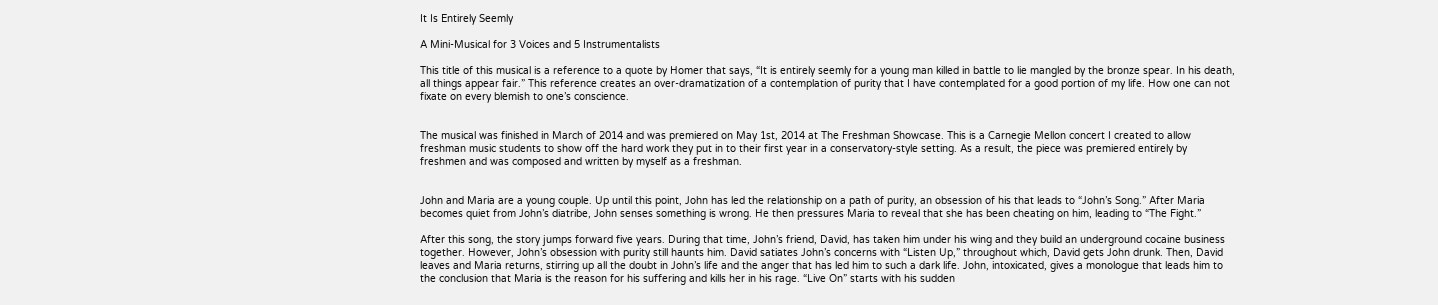It Is Entirely Seemly

A Mini-Musical for 3 Voices and 5 Instrumentalists

This title of this musical is a reference to a quote by Homer that says, “It is entirely seemly for a young man killed in battle to lie mangled by the bronze spear. In his death, all things appear fair.” This reference creates an over-dramatization of a contemplation of purity that I have contemplated for a good portion of my life. How one can not fixate on every blemish to one’s conscience.


The musical was finished in March of 2014 and was premiered on May 1st, 2014 at The Freshman Showcase. This is a Carnegie Mellon concert I created to allow freshman music students to show off the hard work they put in to their first year in a conservatory-style setting. As a result, the piece was premiered entirely by freshmen and was composed and written by myself as a freshman.


John and Maria are a young couple. Up until this point, John has led the relationship on a path of purity, an obsession of his that leads to “John’s Song.” After Maria becomes quiet from John’s diatribe, John senses something is wrong. He then pressures Maria to reveal that she has been cheating on him, leading to “The Fight.”

After this song, the story jumps forward five years. During that time, John’s friend, David, has taken him under his wing and they build an underground cocaine business together. However, John’s obsession with purity still haunts him. David satiates John’s concerns with “Listen Up,” throughout which, David gets John drunk. Then, David leaves and Maria returns, stirring up all the doubt in John’s life and the anger that has led him to such a dark life. John, intoxicated, gives a monologue that leads him to the conclusion that Maria is the reason for his suffering and kills her in his rage. “Live On” starts with his sudden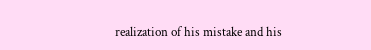realization of his mistake and his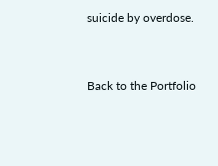suicide by overdose.


Back to the Portfolio